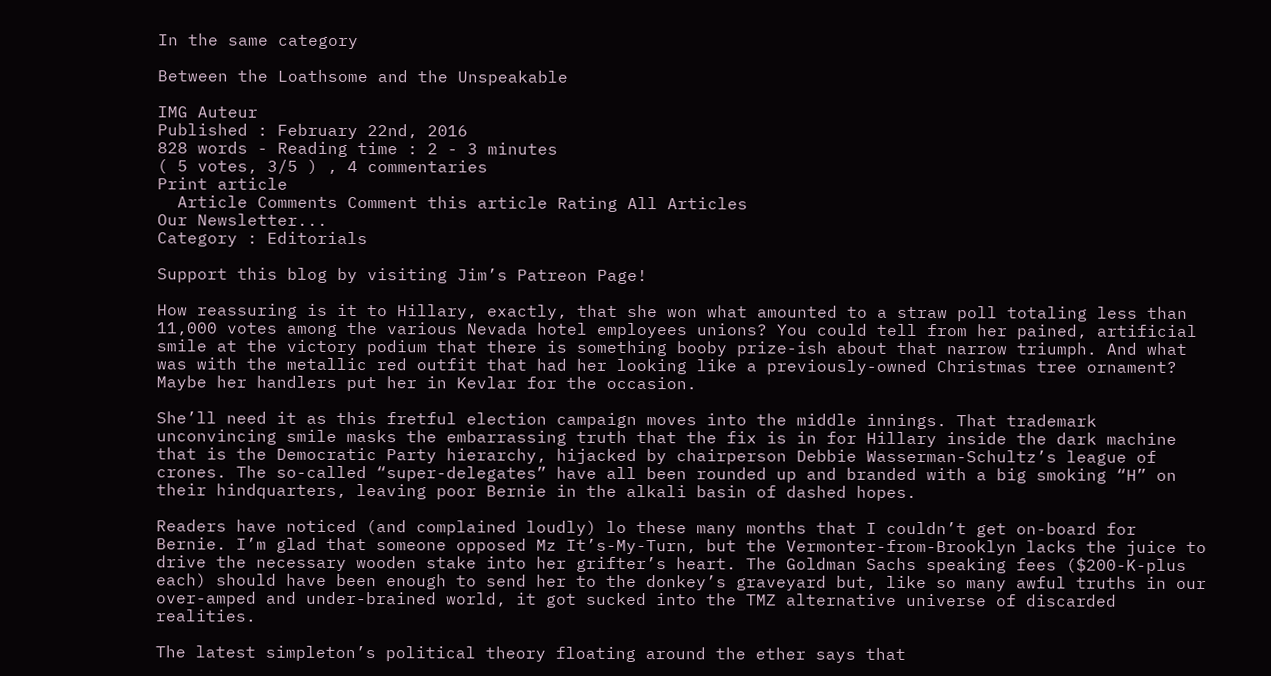In the same category

Between the Loathsome and the Unspeakable

IMG Auteur
Published : February 22nd, 2016
828 words - Reading time : 2 - 3 minutes
( 5 votes, 3/5 ) , 4 commentaries
Print article
  Article Comments Comment this article Rating All Articles
Our Newsletter...
Category : Editorials

Support this blog by visiting Jim’s Patreon Page!

How reassuring is it to Hillary, exactly, that she won what amounted to a straw poll totaling less than 11,000 votes among the various Nevada hotel employees unions? You could tell from her pained, artificial smile at the victory podium that there is something booby prize-ish about that narrow triumph. And what was with the metallic red outfit that had her looking like a previously-owned Christmas tree ornament? Maybe her handlers put her in Kevlar for the occasion.

She’ll need it as this fretful election campaign moves into the middle innings. That trademark unconvincing smile masks the embarrassing truth that the fix is in for Hillary inside the dark machine that is the Democratic Party hierarchy, hijacked by chairperson Debbie Wasserman-Schultz’s league of crones. The so-called “super-delegates” have all been rounded up and branded with a big smoking “H” on their hindquarters, leaving poor Bernie in the alkali basin of dashed hopes.

Readers have noticed (and complained loudly) lo these many months that I couldn’t get on-board for Bernie. I’m glad that someone opposed Mz It’s-My-Turn, but the Vermonter-from-Brooklyn lacks the juice to drive the necessary wooden stake into her grifter’s heart. The Goldman Sachs speaking fees ($200-K-plus each) should have been enough to send her to the donkey’s graveyard but, like so many awful truths in our over-amped and under-brained world, it got sucked into the TMZ alternative universe of discarded realities.

The latest simpleton’s political theory floating around the ether says that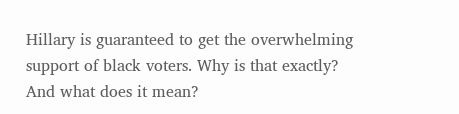Hillary is guaranteed to get the overwhelming support of black voters. Why is that exactly? And what does it mean?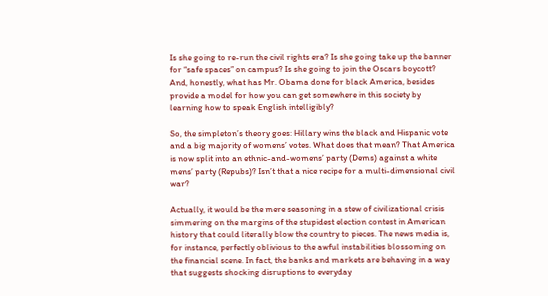Is she going to re-run the civil rights era? Is she going take up the banner for “safe spaces” on campus? Is she going to join the Oscars boycott? And, honestly, what has Mr. Obama done for black America, besides provide a model for how you can get somewhere in this society by learning how to speak English intelligibly?

So, the simpleton’s theory goes: Hillary wins the black and Hispanic vote and a big majority of womens’ votes. What does that mean? That America is now split into an ethnic-and-womens’ party (Dems) against a white mens’ party (Repubs)? Isn’t that a nice recipe for a multi-dimensional civil war?

Actually, it would be the mere seasoning in a stew of civilizational crisis simmering on the margins of the stupidest election contest in American history that could literally blow the country to pieces. The news media is, for instance, perfectly oblivious to the awful instabilities blossoming on the financial scene. In fact, the banks and markets are behaving in a way that suggests shocking disruptions to everyday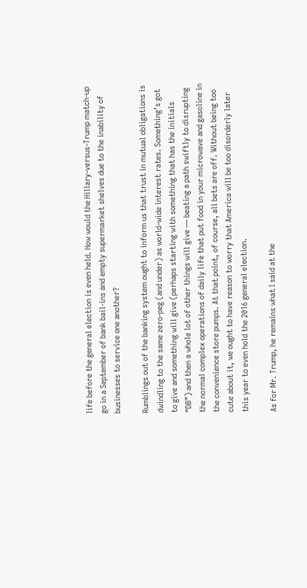life before the general election is even held. How would the Hillary-versus-Trump match-up go in a September of bank bail-ins and empty supermarket shelves due to the inability of businesses to service one another?

Rumblings out of the banking system ought to inform us that trust in mutual obligations is dwindling to the same zero-peg (and under) as world-wide interest rates. Something’s got to give and something will give (perhaps starting with something that has the initials “DB”) and then a whole lot of other things will give — beating a path swiftly to disrupting the normal complex operations of daily life that put food in your microwave and gasoline in the convenience store pumps. At that point, of course, all bets are off. Without being too cute about it, we ought to have reason to worry that America will be too disorderly later this year to even hold the 2016 general election.

As for Mr. Trump, he remains what I said at the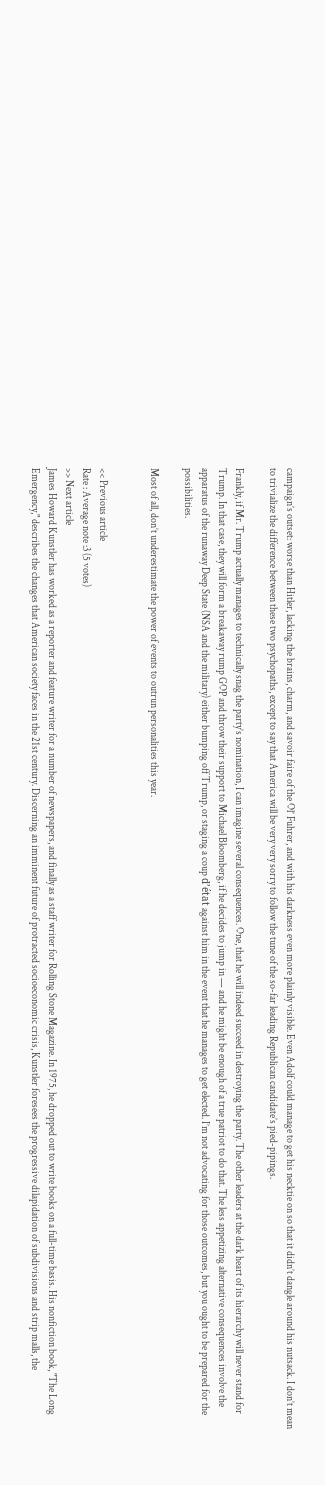campaign’s outset: worse than Hitler, lacking the brains, charm, and savoir faire of the Ol’ Fuhrer, and with his darkness even more plainly visible. Even Adolf could manage to get his necktie on so that it didn’t dangle around his nutsack. I don’t mean to trivialize the difference between these two psychopaths, except to say that America will be very very sorry to follow the tune of the so-far leading Republican candidate’s pied-pipings.

Frankly, if Mr. Trump actually manages to technically snag the party’s nomination, I can imagine several consequences. One, that he will indeed succeed in destroying the party. The other leaders at the dark heart of its hierarchy will never stand for Trump. In that case, they will form a breakaway rump GOP and throw their support to Michael Bloomberg, if he decides to jump in — and he might be enough of a true patriot to do that. The less appetizing alternative consequences involve the apparatus of the runaway Deep State (NSA and the military) either bumping off Trump, or staging a coup d’état against him in the event that he manages to get elected. I’m not advocating for those outcomes, but you ought to be prepared for the possibilities.

Most of all, don’t underestimate the power of events to outrun personalities this year.


<< Previous article
Rate : Average note :3 (5 votes)
>> Next article
James Howard Kunstler has worked as a reporter and feature writer for a number of newspapers, and finally as a staff writer for Rolling Stone Magazine. In 1975, he dropped out to write books on a full-time basis. His nonfiction book, "The Long Emergency," describes the changes that American society faces in the 21st century. Discerning an imminent future of protracted socioeconomic crisis, Kunstler foresees the progressive dilapidation of subdivisions and strip malls, the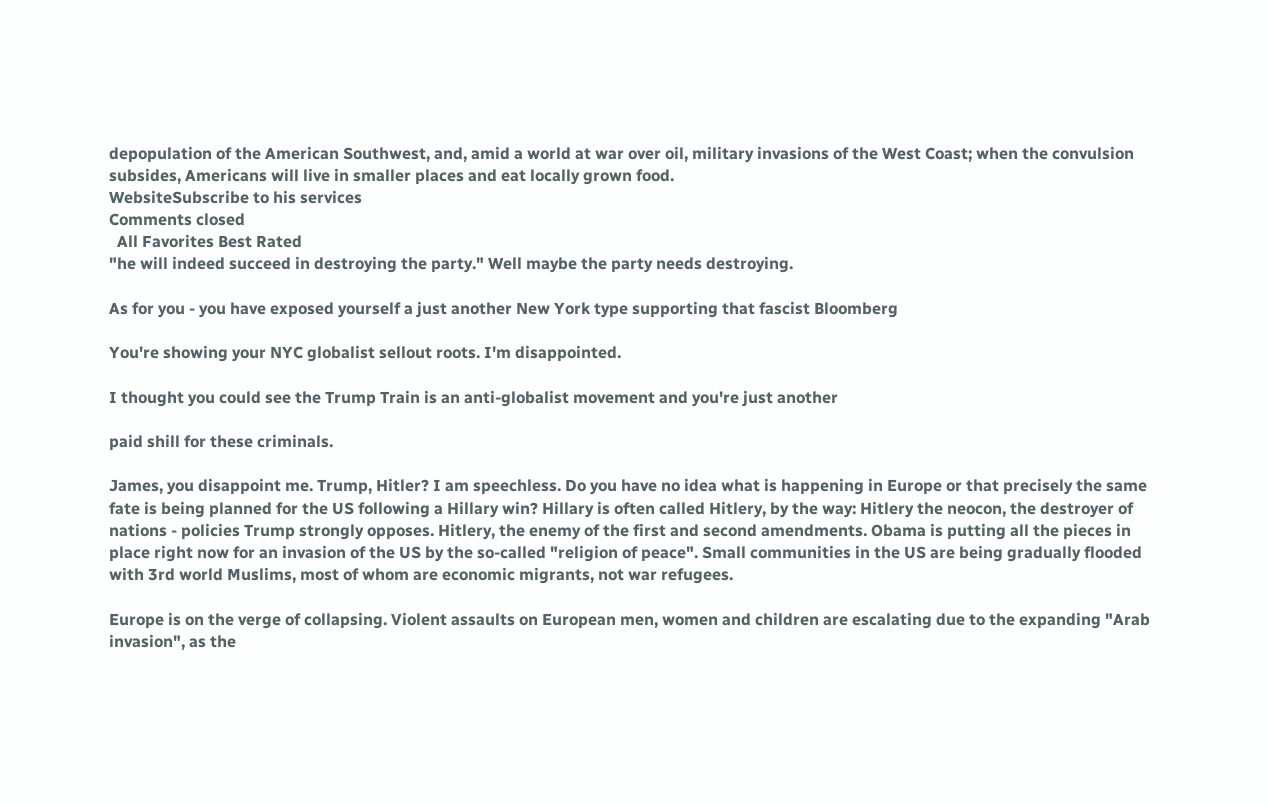depopulation of the American Southwest, and, amid a world at war over oil, military invasions of the West Coast; when the convulsion subsides, Americans will live in smaller places and eat locally grown food.
WebsiteSubscribe to his services
Comments closed
  All Favorites Best Rated
"he will indeed succeed in destroying the party." Well maybe the party needs destroying.

As for you - you have exposed yourself a just another New York type supporting that fascist Bloomberg

You're showing your NYC globalist sellout roots. I'm disappointed.

I thought you could see the Trump Train is an anti-globalist movement and you're just another

paid shill for these criminals.

James, you disappoint me. Trump, Hitler? I am speechless. Do you have no idea what is happening in Europe or that precisely the same fate is being planned for the US following a Hillary win? Hillary is often called Hitlery, by the way: Hitlery the neocon, the destroyer of nations - policies Trump strongly opposes. Hitlery, the enemy of the first and second amendments. Obama is putting all the pieces in place right now for an invasion of the US by the so-called "religion of peace". Small communities in the US are being gradually flooded with 3rd world Muslims, most of whom are economic migrants, not war refugees.

Europe is on the verge of collapsing. Violent assaults on European men, women and children are escalating due to the expanding "Arab invasion", as the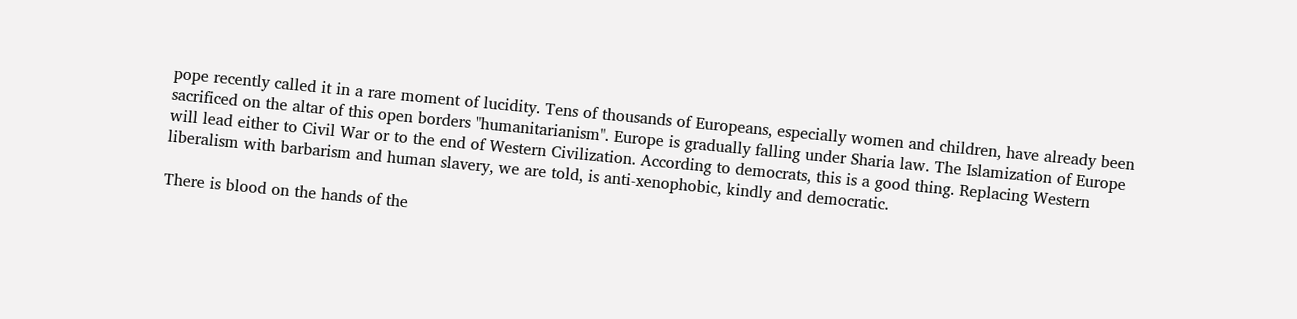pope recently called it in a rare moment of lucidity. Tens of thousands of Europeans, especially women and children, have already been sacrificed on the altar of this open borders "humanitarianism". Europe is gradually falling under Sharia law. The Islamization of Europe will lead either to Civil War or to the end of Western Civilization. According to democrats, this is a good thing. Replacing Western liberalism with barbarism and human slavery, we are told, is anti-xenophobic, kindly and democratic.

There is blood on the hands of the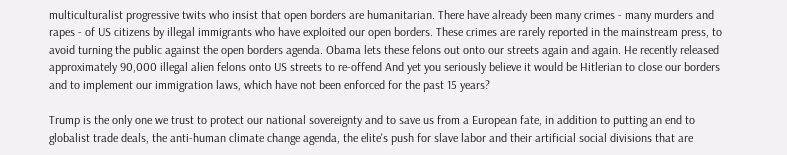multiculturalist progressive twits who insist that open borders are humanitarian. There have already been many crimes - many murders and rapes - of US citizens by illegal immigrants who have exploited our open borders. These crimes are rarely reported in the mainstream press, to avoid turning the public against the open borders agenda. Obama lets these felons out onto our streets again and again. He recently released approximately 90,000 illegal alien felons onto US streets to re-offend And yet you seriously believe it would be Hitlerian to close our borders and to implement our immigration laws, which have not been enforced for the past 15 years?

Trump is the only one we trust to protect our national sovereignty and to save us from a European fate, in addition to putting an end to globalist trade deals, the anti-human climate change agenda, the elite's push for slave labor and their artificial social divisions that are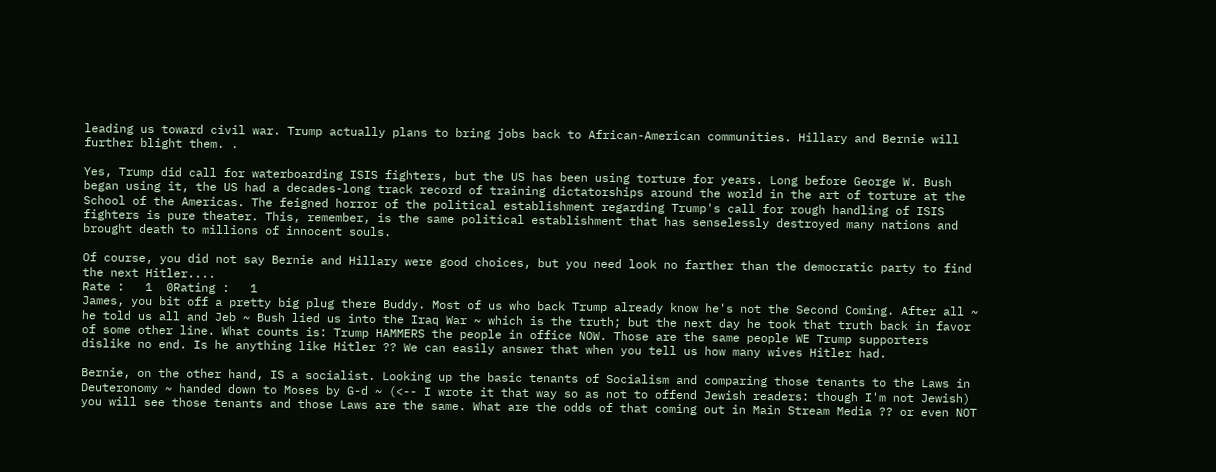leading us toward civil war. Trump actually plans to bring jobs back to African-American communities. Hillary and Bernie will further blight them. .

Yes, Trump did call for waterboarding ISIS fighters, but the US has been using torture for years. Long before George W. Bush began using it, the US had a decades-long track record of training dictatorships around the world in the art of torture at the School of the Americas. The feigned horror of the political establishment regarding Trump's call for rough handling of ISIS fighters is pure theater. This, remember, is the same political establishment that has senselessly destroyed many nations and brought death to millions of innocent souls.

Of course, you did not say Bernie and Hillary were good choices, but you need look no farther than the democratic party to find the next Hitler....
Rate :   1  0Rating :   1
James, you bit off a pretty big plug there Buddy. Most of us who back Trump already know he's not the Second Coming. After all ~ he told us all and Jeb ~ Bush lied us into the Iraq War ~ which is the truth; but the next day he took that truth back in favor of some other line. What counts is: Trump HAMMERS the people in office NOW. Those are the same people WE Trump supporters dislike no end. Is he anything like Hitler ?? We can easily answer that when you tell us how many wives Hitler had.

Bernie, on the other hand, IS a socialist. Looking up the basic tenants of Socialism and comparing those tenants to the Laws in Deuteronomy ~ handed down to Moses by G-d ~ (<-- I wrote it that way so as not to offend Jewish readers: though I'm not Jewish) you will see those tenants and those Laws are the same. What are the odds of that coming out in Main Stream Media ?? or even NOT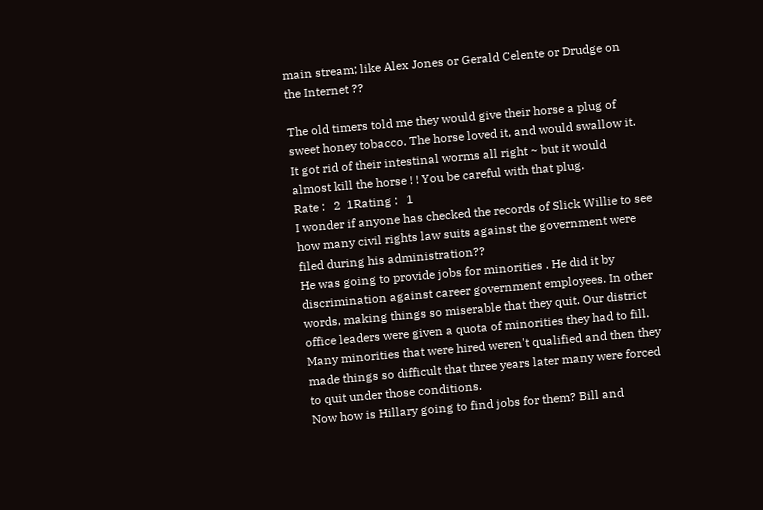main stream; like Alex Jones or Gerald Celente or Drudge on the Internet ??

The old timers told me they would give their horse a plug of sweet honey tobacco. The horse loved it, and would swallow it. It got rid of their intestinal worms all right ~ but it would almost kill the horse ! ! You be careful with that plug.
Rate :   2  1Rating :   1
I wonder if anyone has checked the records of Slick Willie to see how many civil rights law suits against the government were filed during his administration??
He was going to provide jobs for minorities . He did it by discrimination against career government employees. In other words, making things so miserable that they quit. Our district office leaders were given a quota of minorities they had to fill. Many minorities that were hired weren't qualified and then they made things so difficult that three years later many were forced to quit under those conditions.
Now how is Hillary going to find jobs for them? Bill and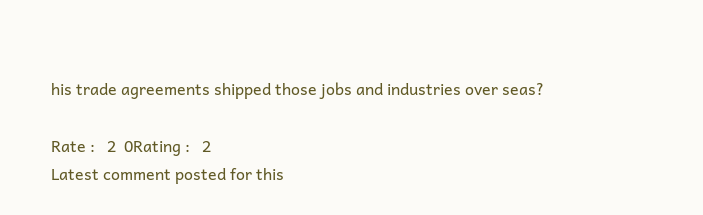his trade agreements shipped those jobs and industries over seas?

Rate :   2  0Rating :   2
Latest comment posted for this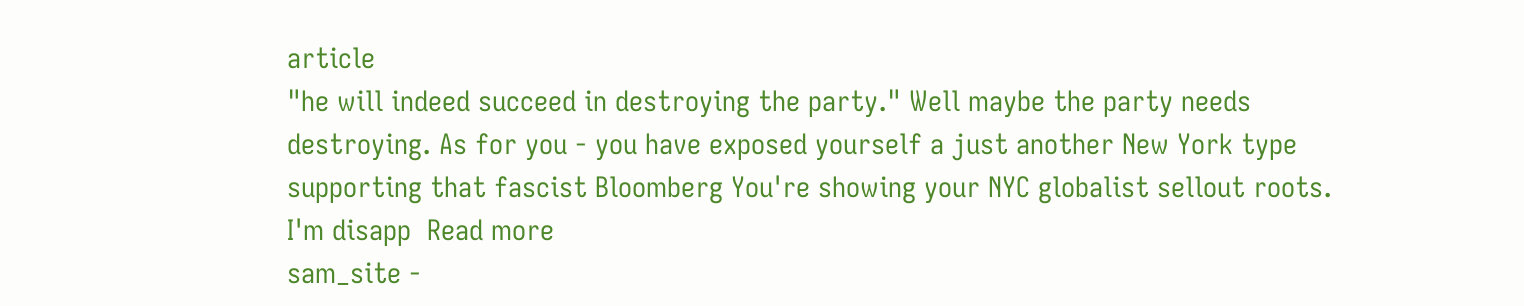article
"he will indeed succeed in destroying the party." Well maybe the party needs destroying. As for you - you have exposed yourself a just another New York type supporting that fascist Bloomberg You're showing your NYC globalist sellout roots. I'm disapp  Read more
sam_site -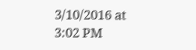3/10/2016 at 3:02 PM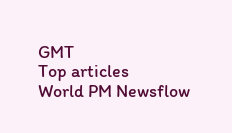GMT
Top articles
World PM Newsflow